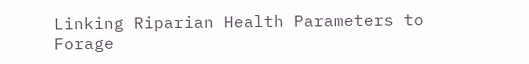Linking Riparian Health Parameters to Forage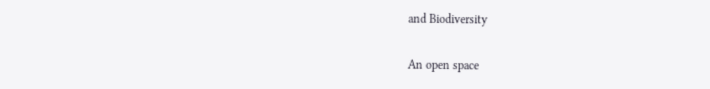and Biodiversity

An open space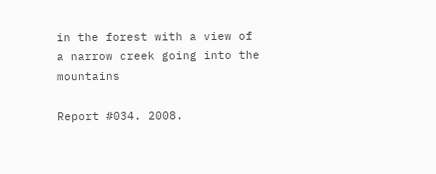in the forest with a view of a narrow creek going into the mountains

Report #034. 2008.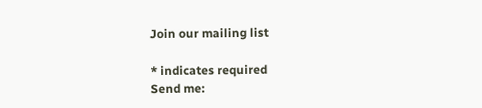Join our mailing list

* indicates required
Send me: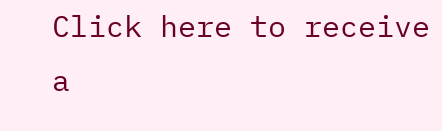Click here to receive a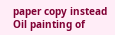paper copy instead
Oil painting of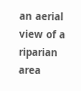an aerial view of a riparian area